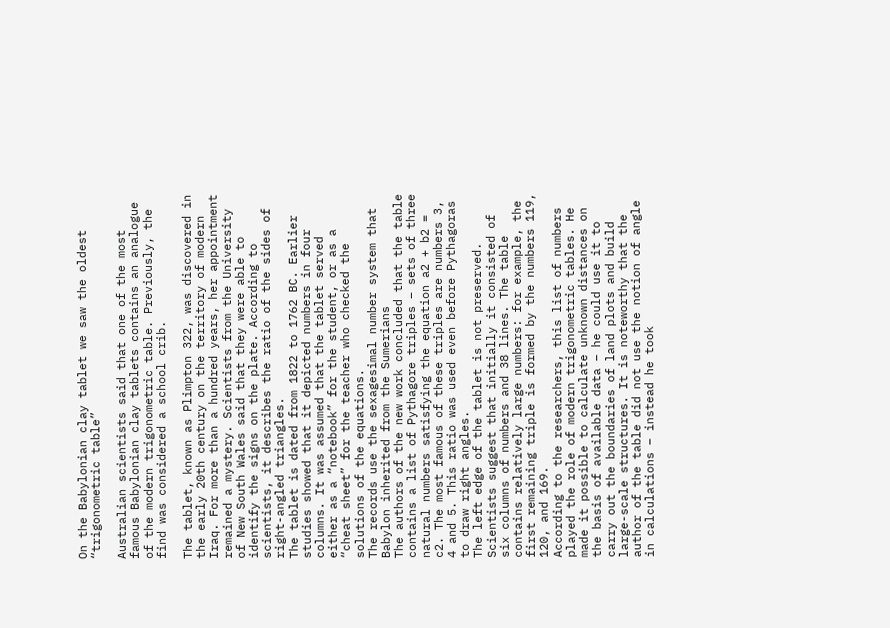On the Babylonian clay tablet we saw the oldest “trigonometric table”

Australian scientists said that one of the most famous Babylonian clay tablets contains an analogue of the modern trigonometric table. Previously, the find was considered a school crib.

The tablet, known as Plimpton 322, was discovered in the early 20th century on the territory of modern Iraq. For more than a hundred years, her appointment remained a mystery. Scientists from the University of New South Wales said that they were able to identify the signs on the plate. According to scientists, it describes the ratio of the sides of right-angled triangles.
The tablet is dated from 1822 to 1762 BC. Earlier studies showed that it depicted numbers in four columns. It was assumed that the tablet served either as a “notebook” for the student, or as a “cheat sheet” for the teacher who checked the solutions of the equations.
The records use the sexagesimal number system that Babylon inherited from the Sumerians
The authors of the new work concluded that the table contains a list of Pythagore triples – sets of three natural numbers satisfying the equation a2 + b2 = c2. The most famous of these triples are numbers 3, 4 and 5. This ratio was used even before Pythagoras to draw right angles.
The left edge of the tablet is not preserved. Scientists suggest that initially it consisted of six columns of numbers and 38 lines. The table contains relatively large numbers: for example, the first remaining triple is formed by the numbers 119, 120, and 169.
According to the researchers, this list of numbers played the role of modern trigonometric tables. He made it possible to calculate unknown distances on the basis of available data – he could use it to carry out the boundaries of land plots and build large-scale structures. It is noteworthy that the author of the table did not use the notion of angle in calculations – instead he took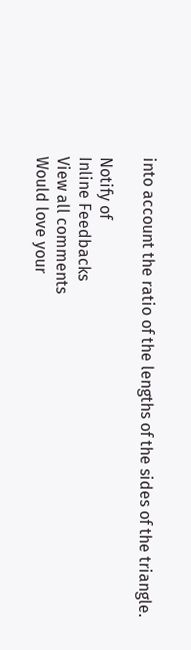into account the ratio of the lengths of the sides of the triangle.

Notify of
Inline Feedbacks
View all comments
Would love your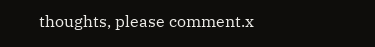thoughts, please comment.x